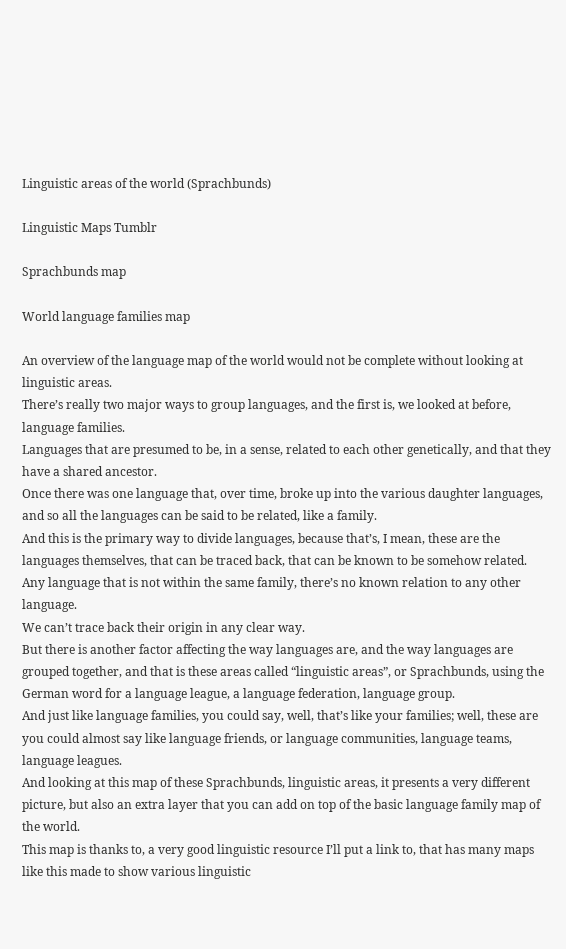Linguistic areas of the world (Sprachbunds)

Linguistic Maps Tumblr

Sprachbunds map

World language families map

An overview of the language map of the world would not be complete without looking at linguistic areas.
There’s really two major ways to group languages, and the first is, we looked at before, language families.
Languages that are presumed to be, in a sense, related to each other genetically, and that they have a shared ancestor.
Once there was one language that, over time, broke up into the various daughter languages, and so all the languages can be said to be related, like a family.
And this is the primary way to divide languages, because that’s, I mean, these are the languages themselves, that can be traced back, that can be known to be somehow related.
Any language that is not within the same family, there’s no known relation to any other language.
We can’t trace back their origin in any clear way.
But there is another factor affecting the way languages are, and the way languages are grouped together, and that is these areas called “linguistic areas”, or Sprachbunds, using the German word for a language league, a language federation, language group.
And just like language families, you could say, well, that’s like your families; well, these are you could almost say like language friends, or language communities, language teams, language leagues.
And looking at this map of these Sprachbunds, linguistic areas, it presents a very different picture, but also an extra layer that you can add on top of the basic language family map of the world.
This map is thanks to, a very good linguistic resource I’ll put a link to, that has many maps like this made to show various linguistic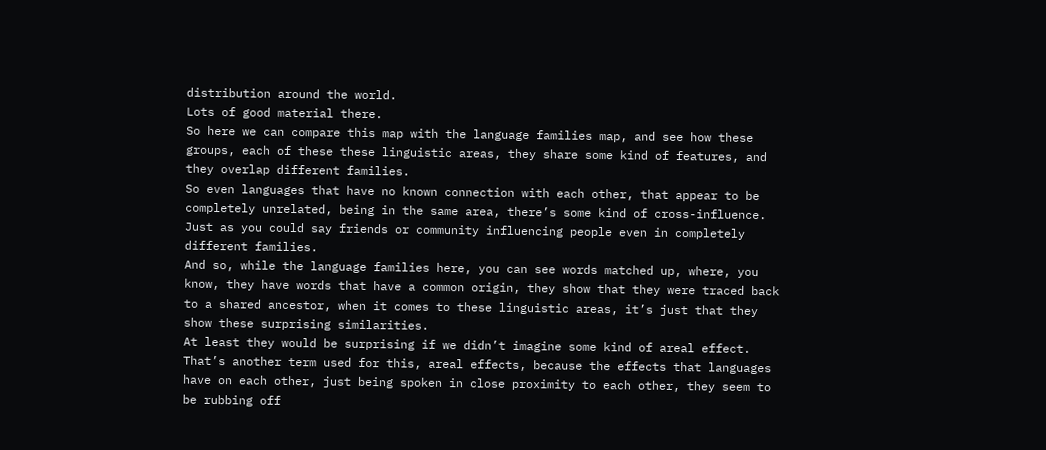distribution around the world.
Lots of good material there.
So here we can compare this map with the language families map, and see how these groups, each of these these linguistic areas, they share some kind of features, and they overlap different families.
So even languages that have no known connection with each other, that appear to be completely unrelated, being in the same area, there’s some kind of cross-influence.
Just as you could say friends or community influencing people even in completely different families.
And so, while the language families here, you can see words matched up, where, you know, they have words that have a common origin, they show that they were traced back to a shared ancestor, when it comes to these linguistic areas, it’s just that they show these surprising similarities.
At least they would be surprising if we didn’t imagine some kind of areal effect.
That’s another term used for this, areal effects, because the effects that languages have on each other, just being spoken in close proximity to each other, they seem to be rubbing off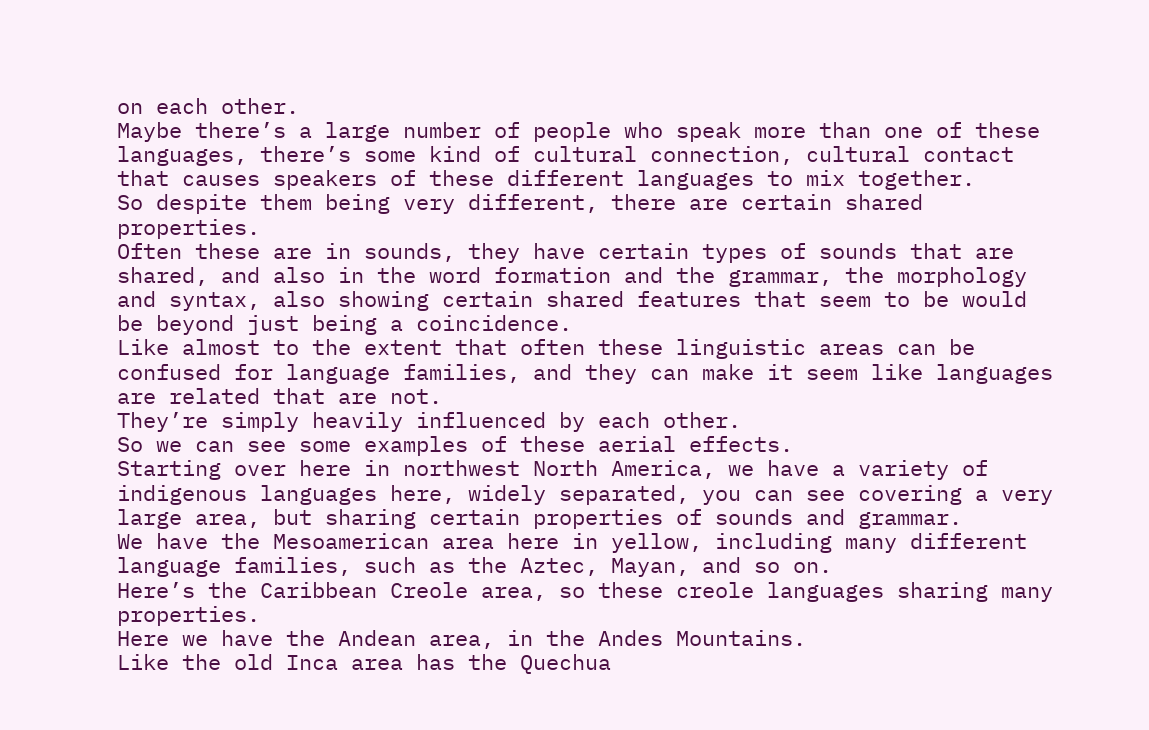on each other.
Maybe there’s a large number of people who speak more than one of these languages, there’s some kind of cultural connection, cultural contact that causes speakers of these different languages to mix together.
So despite them being very different, there are certain shared properties.
Often these are in sounds, they have certain types of sounds that are shared, and also in the word formation and the grammar, the morphology and syntax, also showing certain shared features that seem to be would be beyond just being a coincidence.
Like almost to the extent that often these linguistic areas can be confused for language families, and they can make it seem like languages are related that are not.
They’re simply heavily influenced by each other.
So we can see some examples of these aerial effects.
Starting over here in northwest North America, we have a variety of indigenous languages here, widely separated, you can see covering a very large area, but sharing certain properties of sounds and grammar.
We have the Mesoamerican area here in yellow, including many different language families, such as the Aztec, Mayan, and so on.
Here’s the Caribbean Creole area, so these creole languages sharing many properties.
Here we have the Andean area, in the Andes Mountains.
Like the old Inca area has the Quechua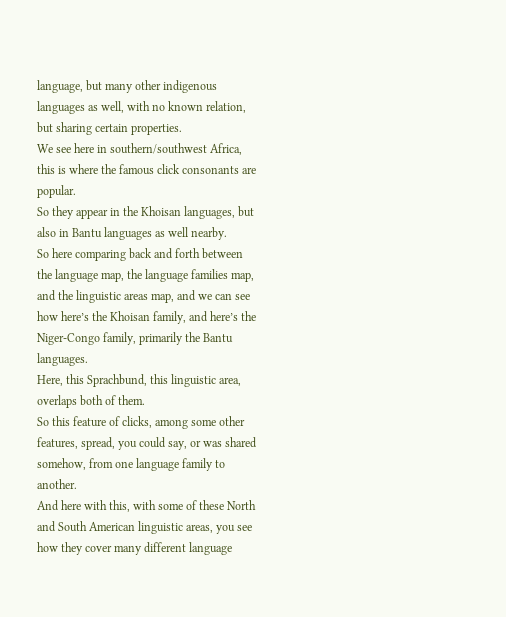language, but many other indigenous languages as well, with no known relation, but sharing certain properties.
We see here in southern/southwest Africa, this is where the famous click consonants are popular.
So they appear in the Khoisan languages, but also in Bantu languages as well nearby.
So here comparing back and forth between the language map, the language families map, and the linguistic areas map, and we can see how here’s the Khoisan family, and here’s the Niger-Congo family, primarily the Bantu languages.
Here, this Sprachbund, this linguistic area, overlaps both of them.
So this feature of clicks, among some other features, spread, you could say, or was shared somehow, from one language family to another.
And here with this, with some of these North and South American linguistic areas, you see how they cover many different language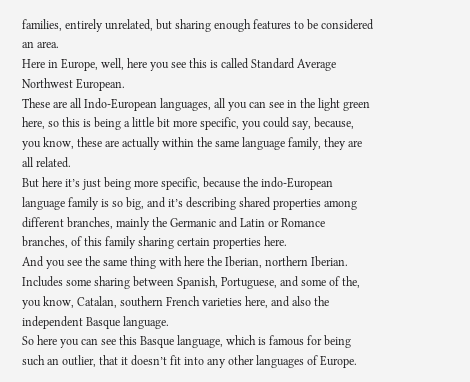families, entirely unrelated, but sharing enough features to be considered an area.
Here in Europe, well, here you see this is called Standard Average Northwest European.
These are all Indo-European languages, all you can see in the light green here, so this is being a little bit more specific, you could say, because, you know, these are actually within the same language family, they are all related.
But here it’s just being more specific, because the indo-European language family is so big, and it’s describing shared properties among different branches, mainly the Germanic and Latin or Romance branches, of this family sharing certain properties here.
And you see the same thing with here the Iberian, northern Iberian.
Includes some sharing between Spanish, Portuguese, and some of the, you know, Catalan, southern French varieties here, and also the independent Basque language.
So here you can see this Basque language, which is famous for being such an outlier, that it doesn’t fit into any other languages of Europe.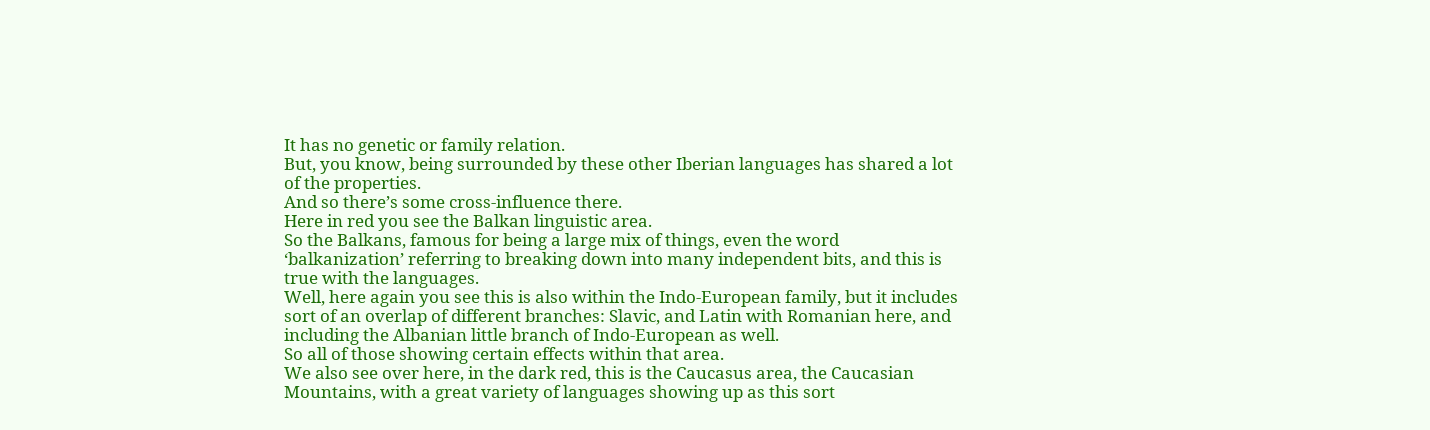It has no genetic or family relation.
But, you know, being surrounded by these other Iberian languages has shared a lot of the properties.
And so there’s some cross-influence there.
Here in red you see the Balkan linguistic area.
So the Balkans, famous for being a large mix of things, even the word ‘balkanization’ referring to breaking down into many independent bits, and this is true with the languages.
Well, here again you see this is also within the Indo-European family, but it includes sort of an overlap of different branches: Slavic, and Latin with Romanian here, and including the Albanian little branch of Indo-European as well.
So all of those showing certain effects within that area.
We also see over here, in the dark red, this is the Caucasus area, the Caucasian Mountains, with a great variety of languages showing up as this sort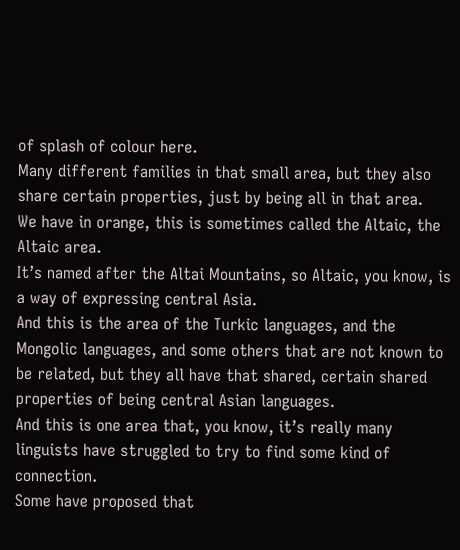of splash of colour here.
Many different families in that small area, but they also share certain properties, just by being all in that area.
We have in orange, this is sometimes called the Altaic, the Altaic area.
It’s named after the Altai Mountains, so Altaic, you know, is a way of expressing central Asia.
And this is the area of the Turkic languages, and the Mongolic languages, and some others that are not known to be related, but they all have that shared, certain shared properties of being central Asian languages.
And this is one area that, you know, it’s really many linguists have struggled to try to find some kind of connection.
Some have proposed that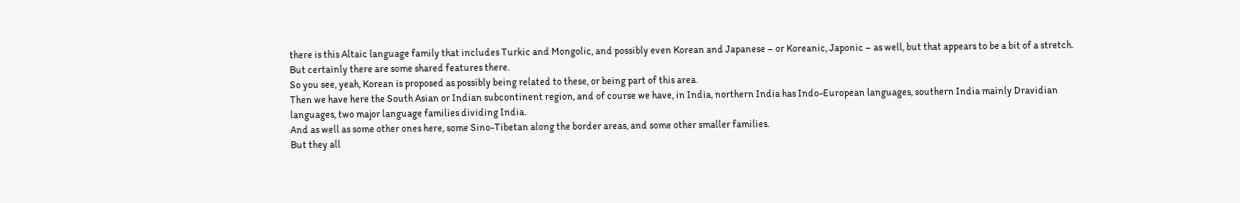there is this Altaic language family that includes Turkic and Mongolic, and possibly even Korean and Japanese – or Koreanic, Japonic – as well, but that appears to be a bit of a stretch.
But certainly there are some shared features there.
So you see, yeah, Korean is proposed as possibly being related to these, or being part of this area.
Then we have here the South Asian or Indian subcontinent region, and of course we have, in India, northern India has Indo-European languages, southern India mainly Dravidian languages, two major language families dividing India.
And as well as some other ones here, some Sino-Tibetan along the border areas, and some other smaller families.
But they all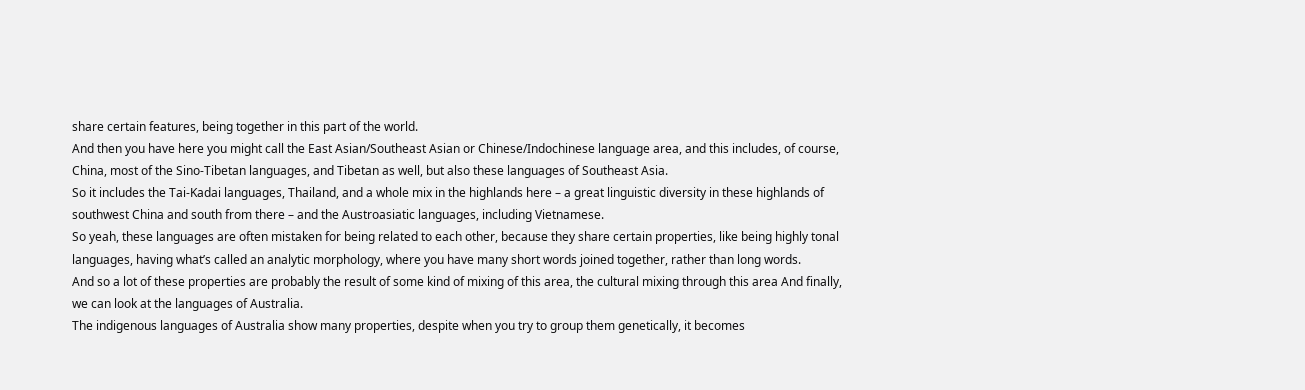share certain features, being together in this part of the world.
And then you have here you might call the East Asian/Southeast Asian or Chinese/Indochinese language area, and this includes, of course, China, most of the Sino-Tibetan languages, and Tibetan as well, but also these languages of Southeast Asia.
So it includes the Tai-Kadai languages, Thailand, and a whole mix in the highlands here – a great linguistic diversity in these highlands of southwest China and south from there – and the Austroasiatic languages, including Vietnamese.
So yeah, these languages are often mistaken for being related to each other, because they share certain properties, like being highly tonal languages, having what’s called an analytic morphology, where you have many short words joined together, rather than long words.
And so a lot of these properties are probably the result of some kind of mixing of this area, the cultural mixing through this area And finally, we can look at the languages of Australia.
The indigenous languages of Australia show many properties, despite when you try to group them genetically, it becomes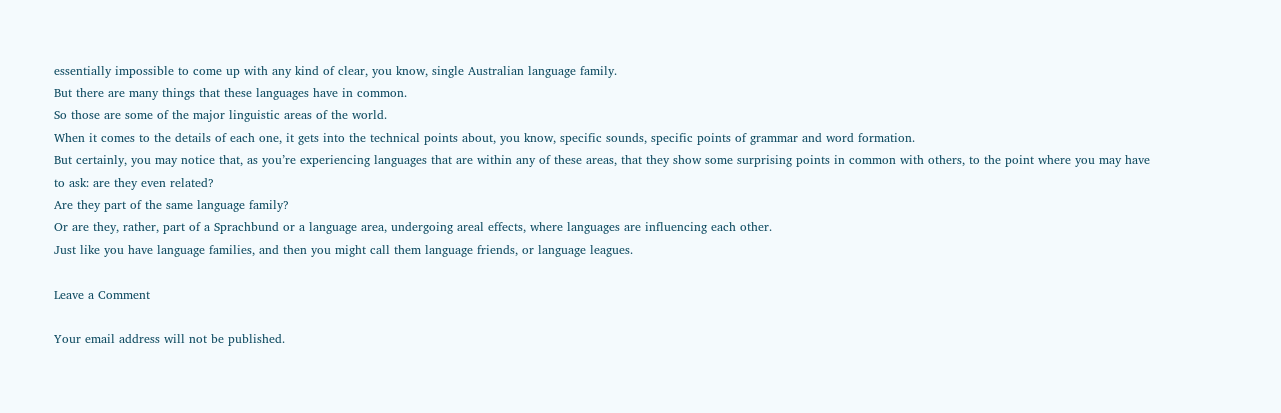essentially impossible to come up with any kind of clear, you know, single Australian language family.
But there are many things that these languages have in common.
So those are some of the major linguistic areas of the world.
When it comes to the details of each one, it gets into the technical points about, you know, specific sounds, specific points of grammar and word formation.
But certainly, you may notice that, as you’re experiencing languages that are within any of these areas, that they show some surprising points in common with others, to the point where you may have to ask: are they even related?
Are they part of the same language family?
Or are they, rather, part of a Sprachbund or a language area, undergoing areal effects, where languages are influencing each other.
Just like you have language families, and then you might call them language friends, or language leagues.

Leave a Comment

Your email address will not be published.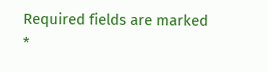Required fields are marked *